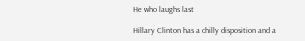He who laughs last

Hillary Clinton has a chilly disposition and a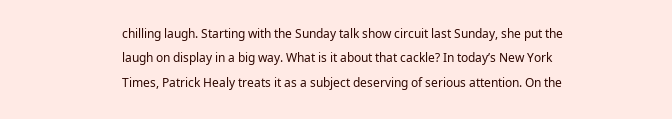chilling laugh. Starting with the Sunday talk show circuit last Sunday, she put the laugh on display in a big way. What is it about that cackle? In today’s New York Times, Patrick Healy treats it as a subject deserving of serious attention. On the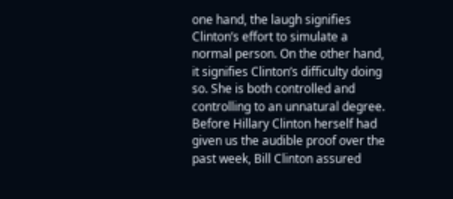one hand, the laugh signifies Clinton’s effort to simulate a normal person. On the other hand, it signifies Clinton’s difficulty doing so. She is both controlled and controlling to an unnatural degree.
Before Hillary Clinton herself had given us the audible proof over the past week, Bill Clinton assured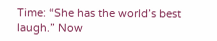Time: “She has the world’s best laugh.” Now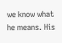we know what he means. His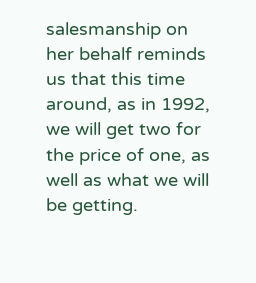salesmanship on her behalf reminds us that this time around, as in 1992, we will get two for the price of one, as well as what we will be getting.